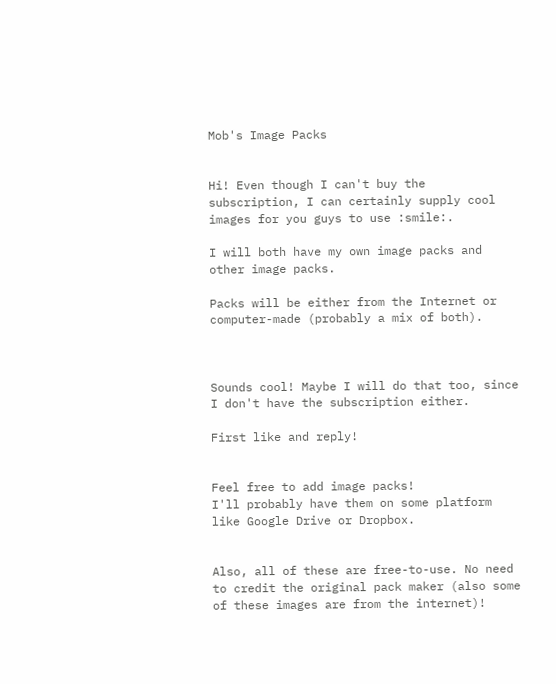Mob's Image Packs


Hi! Even though I can't buy the subscription, I can certainly supply cool images for you guys to use :smile:.

I will both have my own image packs and other image packs.

Packs will be either from the Internet or computer-made (probably a mix of both).



Sounds cool! Maybe I will do that too, since I don't have the subscription either.

First like and reply!


Feel free to add image packs!
I'll probably have them on some platform like Google Drive or Dropbox.


Also, all of these are free-to-use. No need to credit the original pack maker (also some of these images are from the internet)!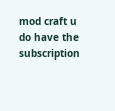mod craft u do have the subscription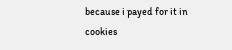because i payed for it in cookies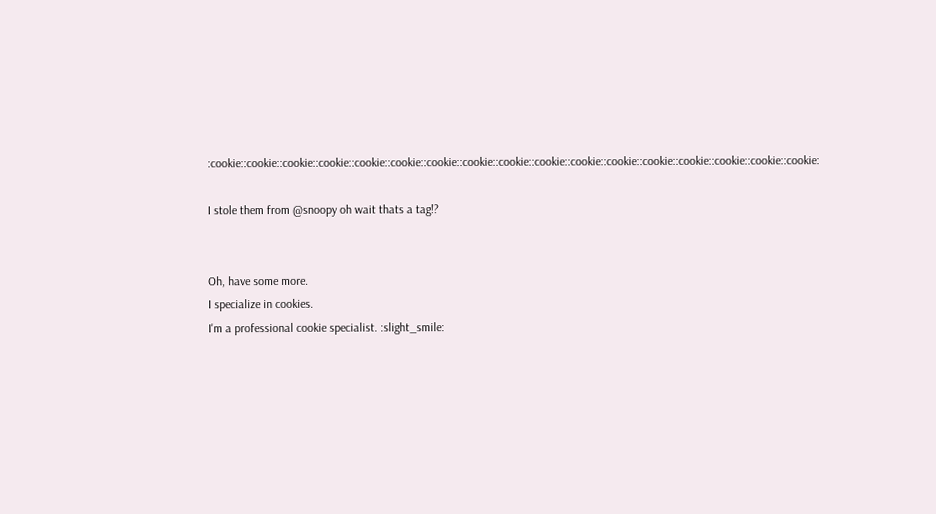:cookie::cookie::cookie::cookie::cookie::cookie::cookie::cookie::cookie::cookie::cookie::cookie::cookie::cookie::cookie::cookie::cookie:

I stole them from @snoopy oh wait thats a tag!?


Oh, have some more.
I specialize in cookies.
I'm a professional cookie specialist. :slight_smile: